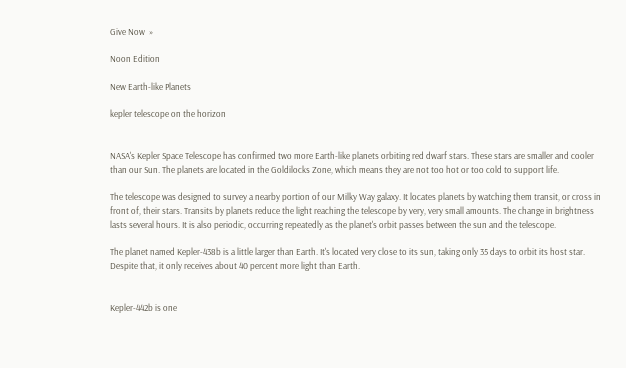Give Now  »

Noon Edition

New Earth‑like Planets

kepler telescope on the horizon


NASA's Kepler Space Telescope has confirmed two more Earth-like planets orbiting red dwarf stars. These stars are smaller and cooler than our Sun. The planets are located in the Goldilocks Zone, which means they are not too hot or too cold to support life.

The telescope was designed to survey a nearby portion of our Milky Way galaxy. It locates planets by watching them transit, or cross in front of, their stars. Transits by planets reduce the light reaching the telescope by very, very small amounts. The change in brightness lasts several hours. It is also periodic, occurring repeatedly as the planet's orbit passes between the sun and the telescope.

The planet named Kepler‑438b is a little larger than Earth. It's located very close to its sun, taking only 35 days to orbit its host star. Despite that, it only receives about 40 percent more light than Earth.


Kepler‑442b is one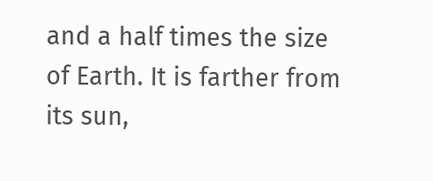and a half times the size of Earth. It is farther from its sun,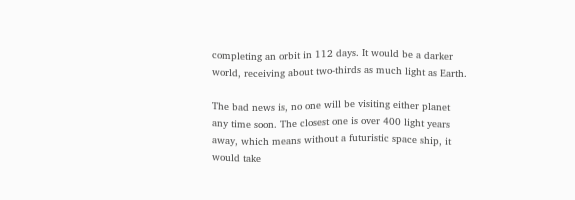completing an orbit in 112 days. It would be a darker world, receiving about two‑thirds as much light as Earth.

The bad news is, no one will be visiting either planet any time soon. The closest one is over 400 light years away, which means without a futuristic space ship, it would take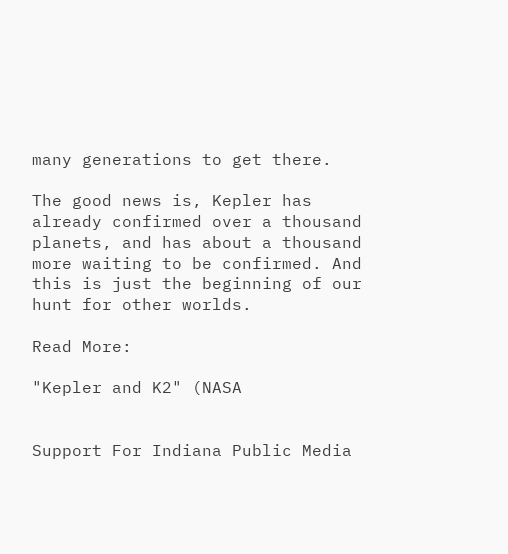many generations to get there.

The good news is, Kepler has already confirmed over a thousand planets, and has about a thousand more waiting to be confirmed. And this is just the beginning of our hunt for other worlds.

Read More:

"Kepler and K2" (NASA


Support For Indiana Public Media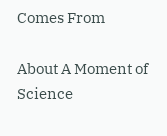Comes From

About A Moment of Science